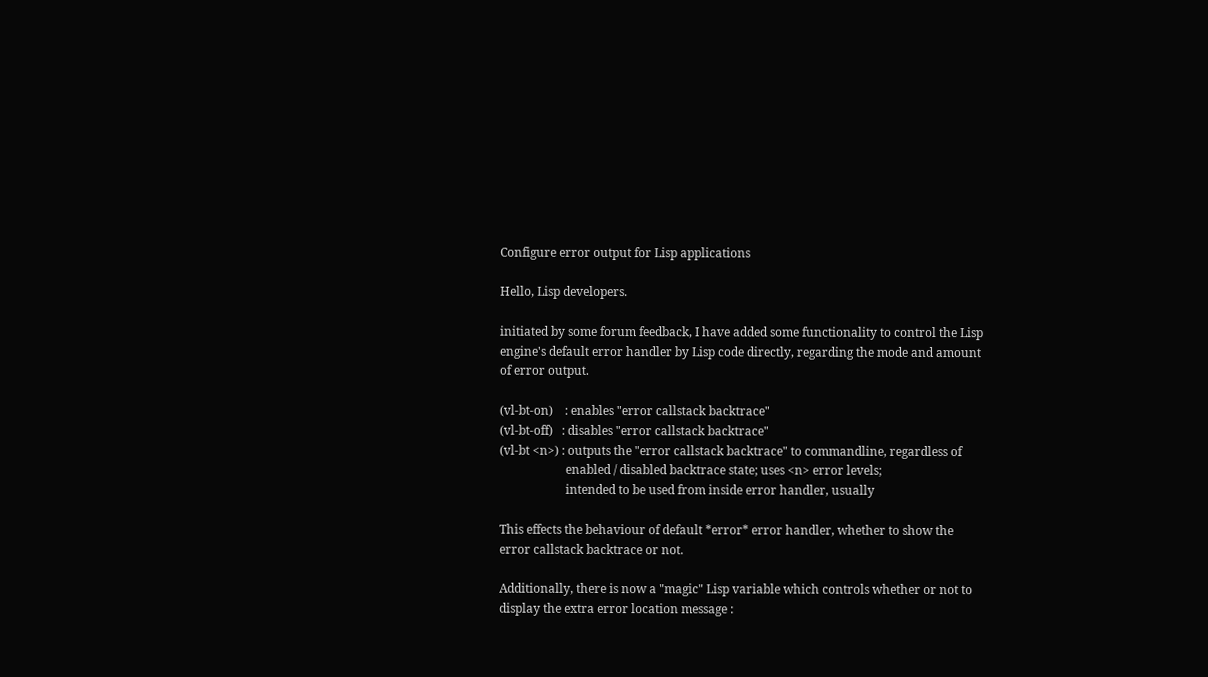Configure error output for Lisp applications

Hello, Lisp developers.

initiated by some forum feedback, I have added some functionality to control the Lisp
engine's default error handler by Lisp code directly, regarding the mode and amount
of error output.

(vl-bt-on)    : enables "error callstack backtrace"
(vl-bt-off)   : disables "error callstack backtrace"
(vl-bt <n>) : outputs the "error callstack backtrace" to commandline, regardless of
                      enabled / disabled backtrace state; uses <n> error levels;
                      intended to be used from inside error handler, usually

This effects the behaviour of default *error* error handler, whether to show the
error callstack backtrace or not.

Additionally, there is now a "magic" Lisp variable which controls whether or not to
display the extra error location message :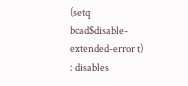(setq bcad$disable-extended-error t)   : disables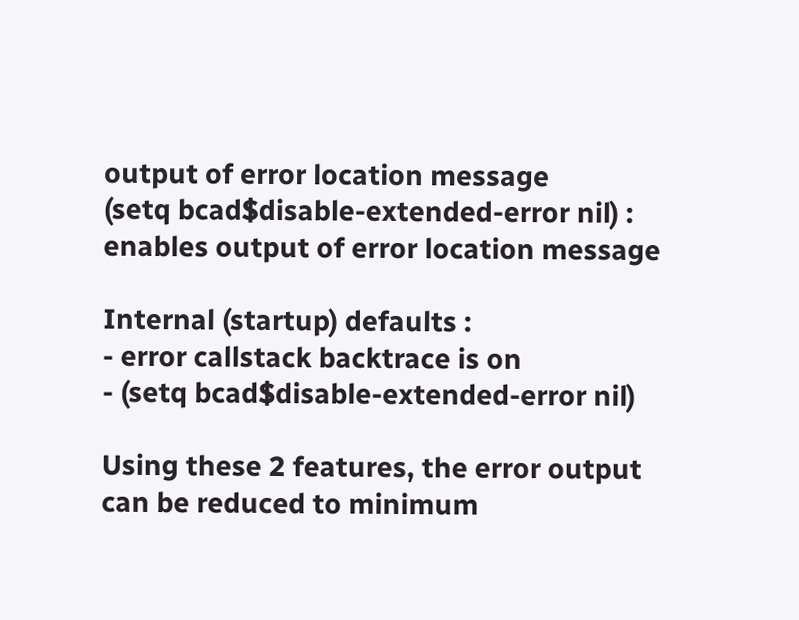output of error location message
(setq bcad$disable-extended-error nil) : enables output of error location message

Internal (startup) defaults :
- error callstack backtrace is on
- (setq bcad$disable-extended-error nil)

Using these 2 features, the error output can be reduced to minimum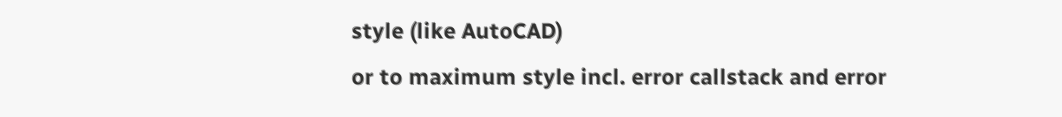style (like AutoCAD)
or to maximum style incl. error callstack and error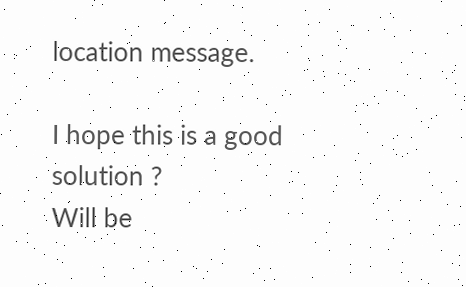location message.

I hope this is a good solution ?
Will be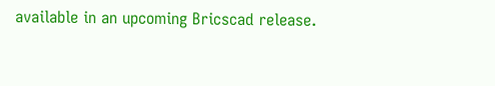available in an upcoming Bricscad release.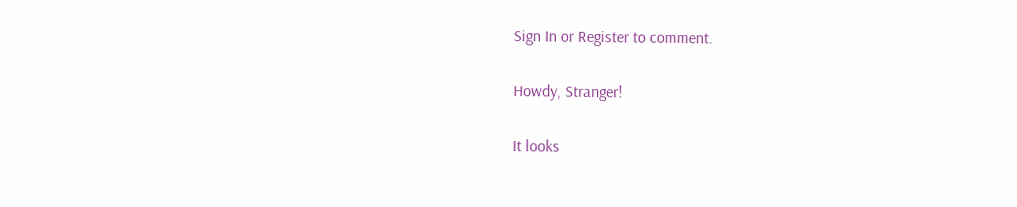Sign In or Register to comment.

Howdy, Stranger!

It looks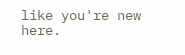like you're new here.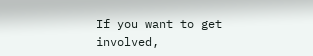If you want to get involved,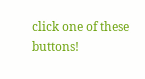click one of these buttons!